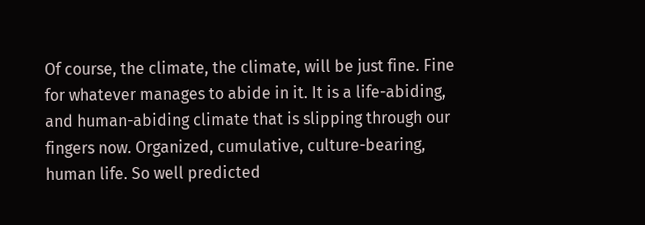Of course, the climate, the climate, will be just fine. Fine for whatever manages to abide in it. It is a life-abiding, and human-abiding climate that is slipping through our fingers now. Organized, cumulative, culture-bearing, human life. So well predicted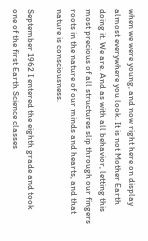when we were young, and now right here on display almost everywhere you look. It is not Mother Earth doing it. We are. And as with all behavior, letting this most precious of all structures slip through our fingers roots in the nature of our minds and hearts, and that nature is consciousness.

September 1962 I entered the eighth grade and took one of the first Earth Science classes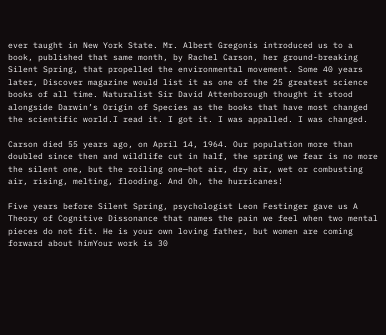ever taught in New York State. Mr. Albert Gregonis introduced us to a book, published that same month, by Rachel Carson, her ground-breaking Silent Spring, that propelled the environmental movement. Some 40 years later, Discover magazine would list it as one of the 25 greatest science books of all time. Naturalist Sir David Attenborough thought it stood alongside Darwin’s Origin of Species as the books that have most changed the scientific world.I read it. I got it. I was appalled. I was changed.

Carson died 55 years ago, on April 14, 1964. Our population more than doubled since then and wildlife cut in half, the spring we fear is no more the silent one, but the roiling one—hot air, dry air, wet or combusting air, rising, melting, flooding. And Oh, the hurricanes!

Five years before Silent Spring, psychologist Leon Festinger gave us A Theory of Cognitive Dissonance that names the pain we feel when two mental pieces do not fit. He is your own loving father, but women are coming forward about himYour work is 30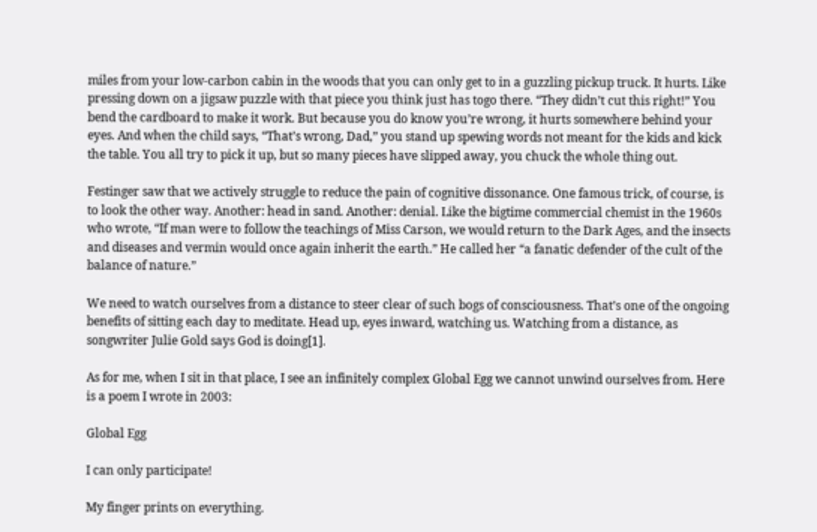miles from your low-carbon cabin in the woods that you can only get to in a guzzling pickup truck. It hurts. Like pressing down on a jigsaw puzzle with that piece you think just has togo there. “They didn’t cut this right!” You bend the cardboard to make it work. But because you do know you’re wrong, it hurts somewhere behind your eyes. And when the child says, “That’s wrong, Dad,” you stand up spewing words not meant for the kids and kick the table. You all try to pick it up, but so many pieces have slipped away, you chuck the whole thing out.

Festinger saw that we actively struggle to reduce the pain of cognitive dissonance. One famous trick, of course, is to look the other way. Another: head in sand. Another: denial. Like the bigtime commercial chemist in the 1960s who wrote, “If man were to follow the teachings of Miss Carson, we would return to the Dark Ages, and the insects and diseases and vermin would once again inherit the earth.” He called her “a fanatic defender of the cult of the balance of nature.”

We need to watch ourselves from a distance to steer clear of such bogs of consciousness. That’s one of the ongoing benefits of sitting each day to meditate. Head up, eyes inward, watching us. Watching from a distance, as songwriter Julie Gold says God is doing[1].

As for me, when I sit in that place, I see an infinitely complex Global Egg we cannot unwind ourselves from. Here is a poem I wrote in 2003:

Global Egg

I can only participate!

My finger prints on everything.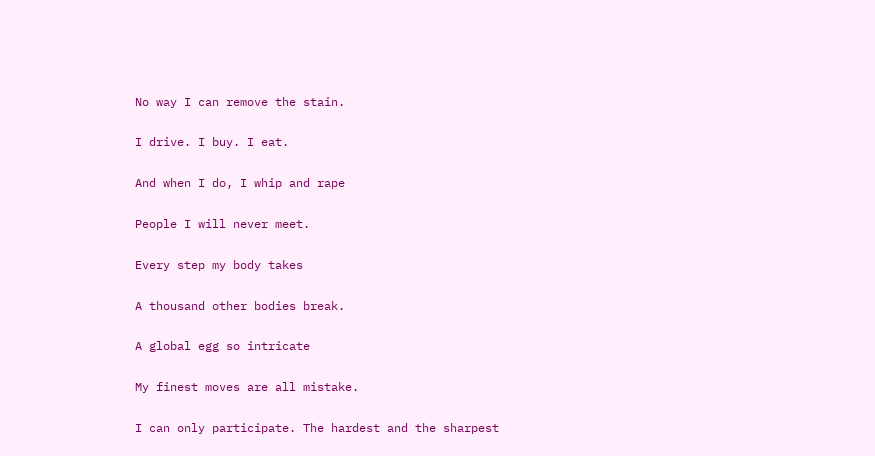No way I can remove the stain.

I drive. I buy. I eat.

And when I do, I whip and rape

People I will never meet.

Every step my body takes

A thousand other bodies break.

A global egg so intricate

My finest moves are all mistake.

I can only participate. The hardest and the sharpest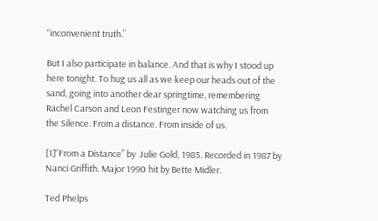“inconvenient truth.”

But I also participate in balance. And that is why I stood up here tonight. To hug us all as we keep our heads out of the sand, going into another dear springtime, remembering Rachel Carson and Leon Festinger now watching us from the Silence. From a distance. From inside of us.

[1]“From a Distance” by  Julie Gold, 1985. Recorded in 1987 by Nanci Griffith. Major 1990 hit by Bette Midler.

Ted Phelps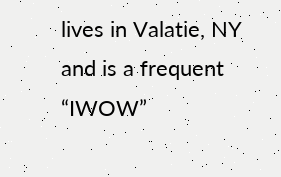lives in Valatie, NY and is a frequent “IWOW”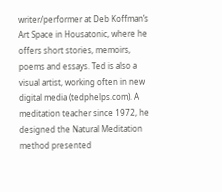writer/performer at Deb Koffman’s Art Space in Housatonic, where he offers short stories, memoirs, poems and essays. Ted is also a visual artist, working often in new digital media (tedphelps.com). A meditation teacher since 1972, he designed the Natural Meditation method presented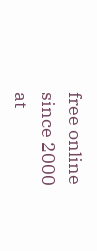free online since 2000 at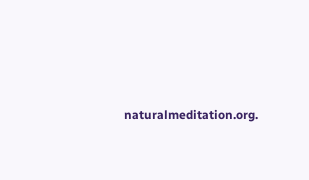naturalmeditation.org.